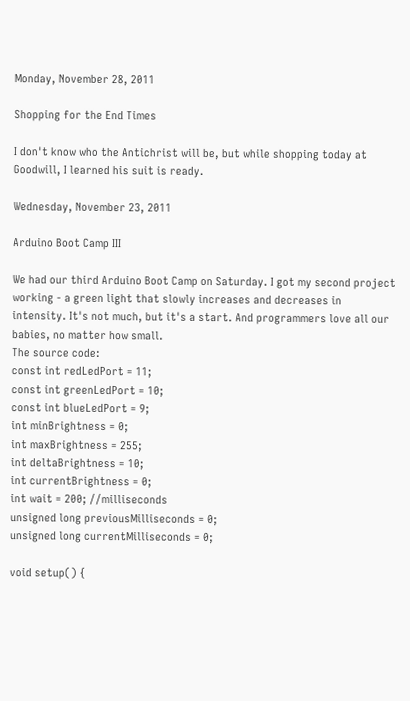Monday, November 28, 2011

Shopping for the End Times

I don't know who the Antichrist will be, but while shopping today at Goodwill, I learned his suit is ready.

Wednesday, November 23, 2011

Arduino Boot Camp III

We had our third Arduino Boot Camp on Saturday. I got my second project working - a green light that slowly increases and decreases in intensity. It's not much, but it's a start. And programmers love all our babies, no matter how small.
The source code:
const int redLedPort = 11;
const int greenLedPort = 10;
const int blueLedPort = 9;
int minBrightness = 0;
int maxBrightness = 255;
int deltaBrightness = 10;
int currentBrightness = 0;
int wait = 200; //milliseconds
unsigned long previousMilliseconds = 0;
unsigned long currentMilliseconds = 0;

void setup() {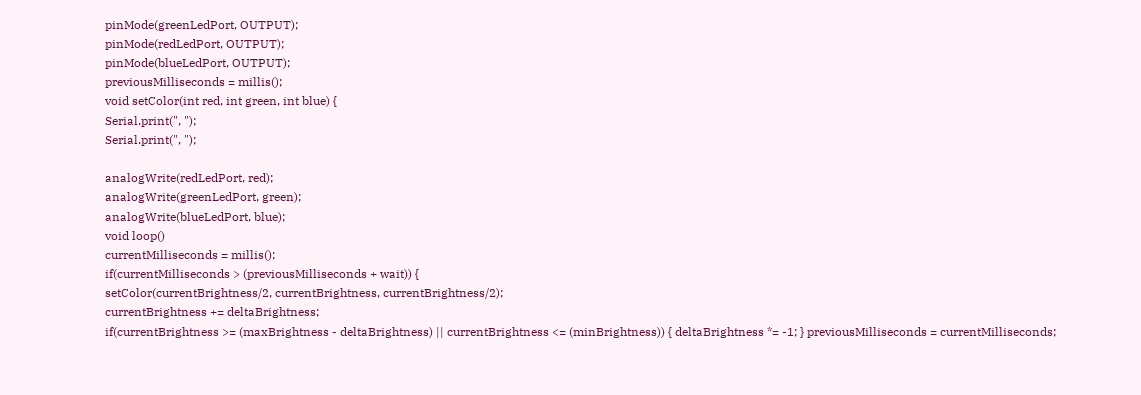pinMode(greenLedPort, OUTPUT);
pinMode(redLedPort, OUTPUT);
pinMode(blueLedPort, OUTPUT);
previousMilliseconds = millis();
void setColor(int red, int green, int blue) {
Serial.print(", ");
Serial.print(", ");

analogWrite(redLedPort, red);
analogWrite(greenLedPort, green);
analogWrite(blueLedPort, blue);
void loop()
currentMilliseconds = millis();
if(currentMilliseconds > (previousMilliseconds + wait)) {
setColor(currentBrightness/2, currentBrightness, currentBrightness/2);
currentBrightness += deltaBrightness;
if(currentBrightness >= (maxBrightness - deltaBrightness) || currentBrightness <= (minBrightness)) { deltaBrightness *= -1; } previousMilliseconds = currentMilliseconds;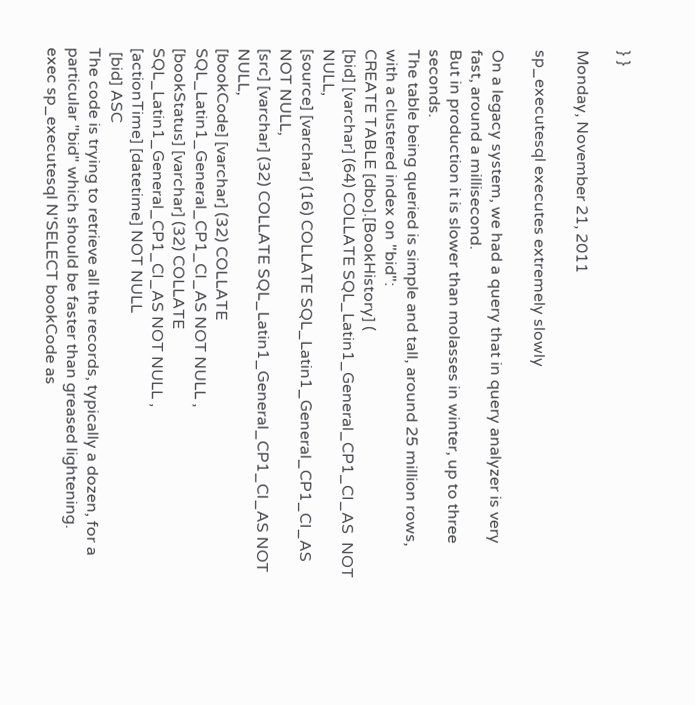} }

Monday, November 21, 2011

sp_executesql executes extremely slowly

On a legacy system, we had a query that in query analyzer is very fast, around a millisecond.
But in production it is slower than molasses in winter, up to three seconds.
The table being queried is simple and tall, around 25 million rows, with a clustered index on "bid":
CREATE TABLE [dbo].[BookHistory] (
[bid] [varchar] (64) COLLATE SQL_Latin1_General_CP1_CI_AS  NOT NULL,
[source] [varchar] (16) COLLATE SQL_Latin1_General_CP1_CI_AS NOT NULL,
[src] [varchar] (32) COLLATE SQL_Latin1_General_CP1_CI_AS NOT NULL,
[bookCode] [varchar] (32) COLLATE SQL_Latin1_General_CP1_CI_AS NOT NULL ,
[bookStatus] [varchar] (32) COLLATE SQL_Latin1_General_CP1_CI_AS NOT NULL ,
[actionTime] [datetime] NOT NULL
 [bid] ASC
The code is trying to retrieve all the records, typically a dozen, for a particular "bid" which should be faster than greased lightening.
exec sp_executesql N'SELECT bookCode as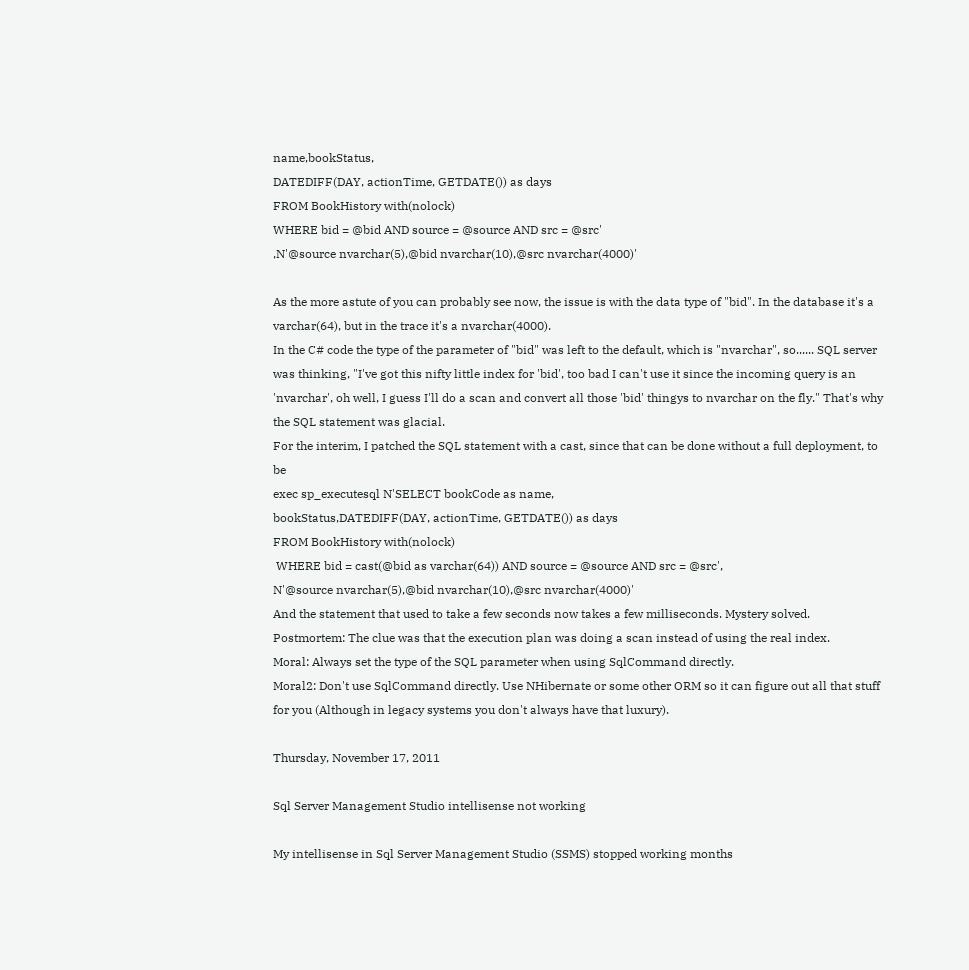name,bookStatus,
DATEDIFF(DAY, actionTime, GETDATE()) as days
FROM BookHistory with(nolock)
WHERE bid = @bid AND source = @source AND src = @src'
,N'@source nvarchar(5),@bid nvarchar(10),@src nvarchar(4000)'

As the more astute of you can probably see now, the issue is with the data type of "bid". In the database it's a varchar(64), but in the trace it's a nvarchar(4000).
In the C# code the type of the parameter of "bid" was left to the default, which is "nvarchar", so...... SQL server was thinking, "I've got this nifty little index for 'bid', too bad I can't use it since the incoming query is an 'nvarchar', oh well, I guess I'll do a scan and convert all those 'bid' thingys to nvarchar on the fly." That's why the SQL statement was glacial.
For the interim, I patched the SQL statement with a cast, since that can be done without a full deployment, to be
exec sp_executesql N'SELECT bookCode as name,
bookStatus,DATEDIFF(DAY, actionTime, GETDATE()) as days
FROM BookHistory with(nolock)
 WHERE bid = cast(@bid as varchar(64)) AND source = @source AND src = @src',
N'@source nvarchar(5),@bid nvarchar(10),@src nvarchar(4000)'
And the statement that used to take a few seconds now takes a few milliseconds. Mystery solved.
Postmortem: The clue was that the execution plan was doing a scan instead of using the real index.
Moral: Always set the type of the SQL parameter when using SqlCommand directly.
Moral2: Don't use SqlCommand directly. Use NHibernate or some other ORM so it can figure out all that stuff for you (Although in legacy systems you don't always have that luxury).

Thursday, November 17, 2011

Sql Server Management Studio intellisense not working

My intellisense in Sql Server Management Studio (SSMS) stopped working months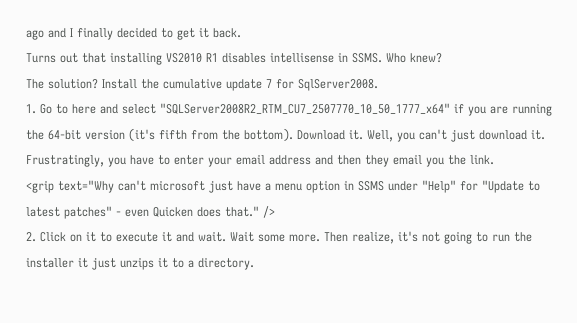ago and I finally decided to get it back.
Turns out that installing VS2010 R1 disables intellisense in SSMS. Who knew?
The solution? Install the cumulative update 7 for SqlServer2008.
1. Go to here and select "SQLServer2008R2_RTM_CU7_2507770_10_50_1777_x64" if you are running the 64-bit version (it's fifth from the bottom). Download it. Well, you can't just download it. Frustratingly, you have to enter your email address and then they email you the link.
<grip text="Why can't microsoft just have a menu option in SSMS under "Help" for "Update to latest patches" - even Quicken does that." />
2. Click on it to execute it and wait. Wait some more. Then realize, it's not going to run the installer it just unzips it to a directory.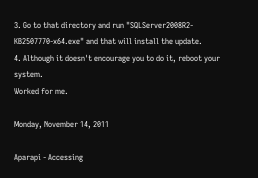3. Go to that directory and run "SQLServer2008R2-KB2507770-x64.exe" and that will install the update.
4. Although it doesn't encourage you to do it, reboot your system.
Worked for me.

Monday, November 14, 2011

Aparapi - Accessing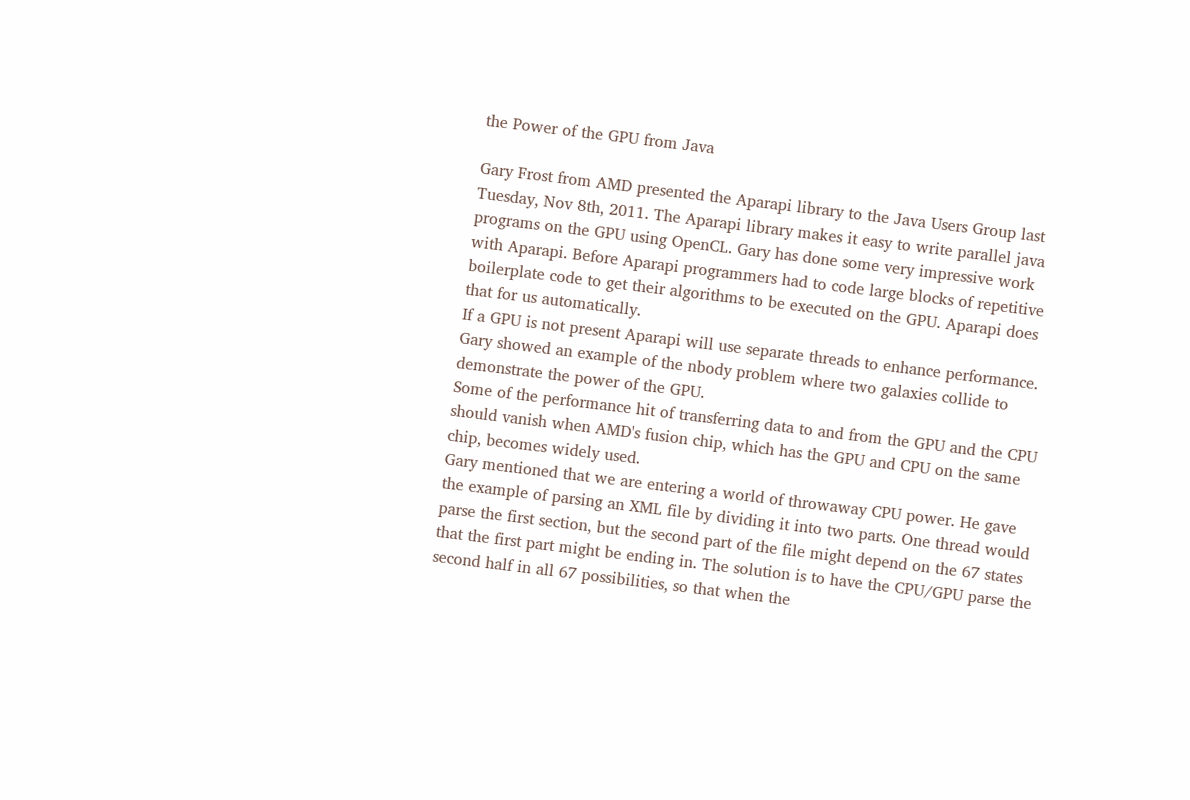the Power of the GPU from Java

Gary Frost from AMD presented the Aparapi library to the Java Users Group last Tuesday, Nov 8th, 2011. The Aparapi library makes it easy to write parallel java programs on the GPU using OpenCL. Gary has done some very impressive work with Aparapi. Before Aparapi programmers had to code large blocks of repetitive boilerplate code to get their algorithms to be executed on the GPU. Aparapi does that for us automatically.
If a GPU is not present Aparapi will use separate threads to enhance performance.
Gary showed an example of the nbody problem where two galaxies collide to demonstrate the power of the GPU.
Some of the performance hit of transferring data to and from the GPU and the CPU should vanish when AMD's fusion chip, which has the GPU and CPU on the same chip, becomes widely used.
Gary mentioned that we are entering a world of throwaway CPU power. He gave the example of parsing an XML file by dividing it into two parts. One thread would parse the first section, but the second part of the file might depend on the 67 states that the first part might be ending in. The solution is to have the CPU/GPU parse the second half in all 67 possibilities, so that when the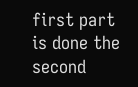first part is done the second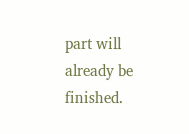part will already be finished.